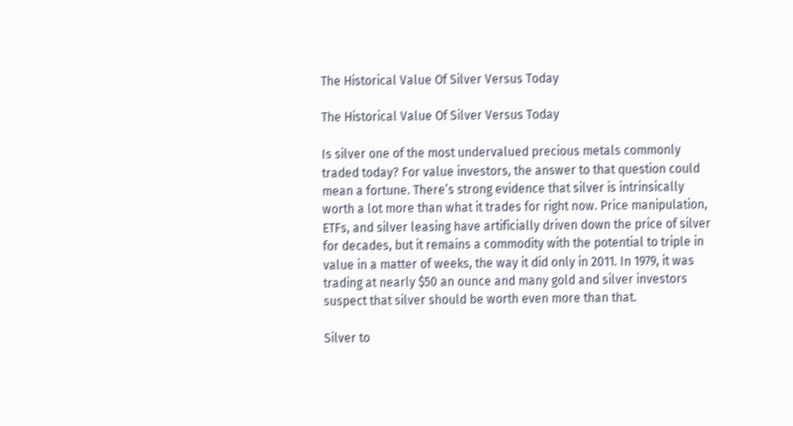The Historical Value Of Silver Versus Today

The Historical Value Of Silver Versus Today

Is silver one of the most undervalued precious metals commonly traded today? For value investors, the answer to that question could mean a fortune. There’s strong evidence that silver is intrinsically worth a lot more than what it trades for right now. Price manipulation, ETFs, and silver leasing have artificially driven down the price of silver for decades, but it remains a commodity with the potential to triple in value in a matter of weeks, the way it did only in 2011. In 1979, it was trading at nearly $50 an ounce and many gold and silver investors suspect that silver should be worth even more than that.

Silver to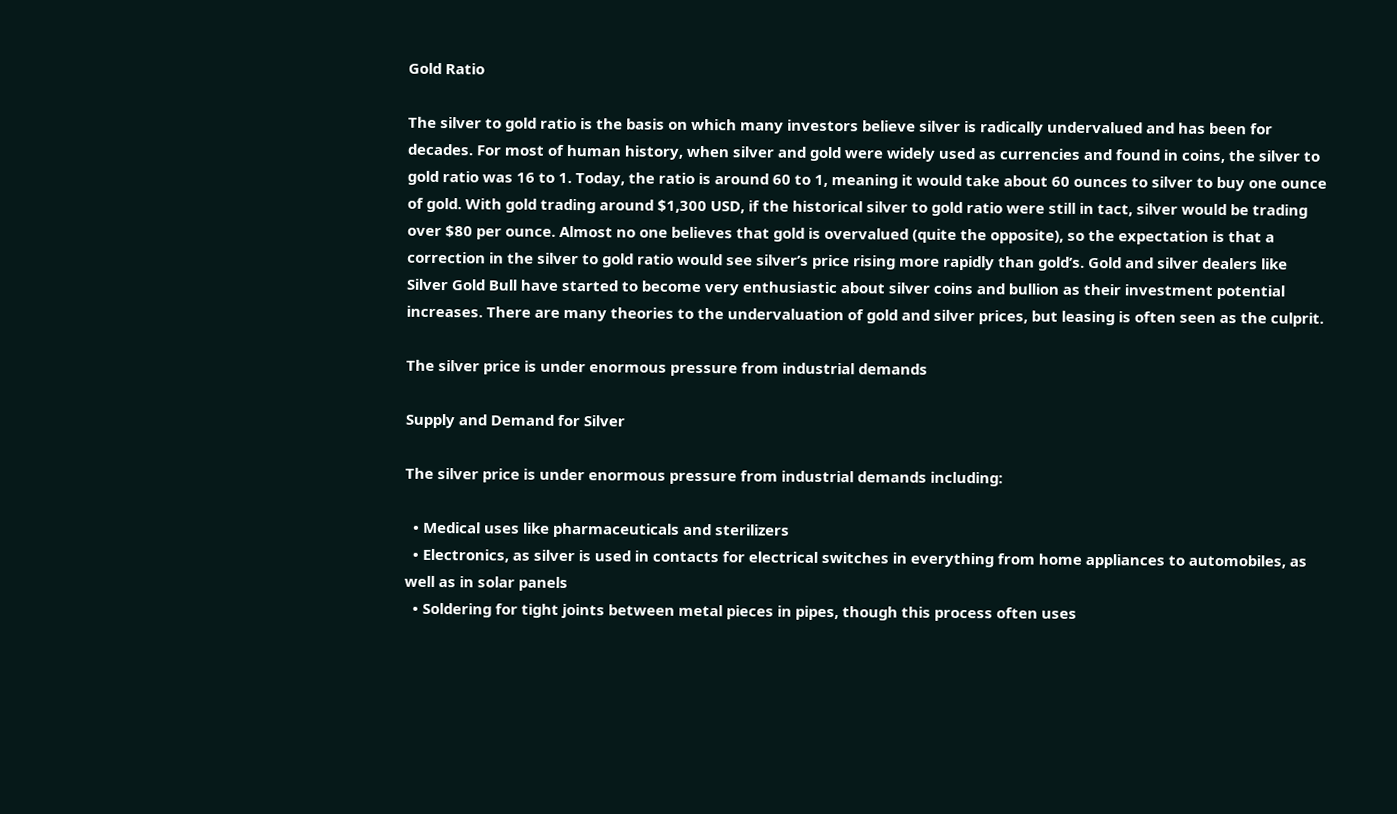Gold Ratio

The silver to gold ratio is the basis on which many investors believe silver is radically undervalued and has been for decades. For most of human history, when silver and gold were widely used as currencies and found in coins, the silver to gold ratio was 16 to 1. Today, the ratio is around 60 to 1, meaning it would take about 60 ounces to silver to buy one ounce of gold. With gold trading around $1,300 USD, if the historical silver to gold ratio were still in tact, silver would be trading over $80 per ounce. Almost no one believes that gold is overvalued (quite the opposite), so the expectation is that a correction in the silver to gold ratio would see silver’s price rising more rapidly than gold’s. Gold and silver dealers like Silver Gold Bull have started to become very enthusiastic about silver coins and bullion as their investment potential increases. There are many theories to the undervaluation of gold and silver prices, but leasing is often seen as the culprit.

The silver price is under enormous pressure from industrial demands

Supply and Demand for Silver

The silver price is under enormous pressure from industrial demands including:

  • Medical uses like pharmaceuticals and sterilizers
  • Electronics, as silver is used in contacts for electrical switches in everything from home appliances to automobiles, as well as in solar panels
  • Soldering for tight joints between metal pieces in pipes, though this process often uses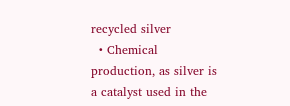recycled silver
  • Chemical production, as silver is a catalyst used in the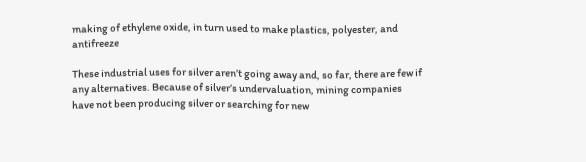making of ethylene oxide, in turn used to make plastics, polyester, and antifreeze

These industrial uses for silver aren’t going away and, so far, there are few if any alternatives. Because of silver’s undervaluation, mining companies have not been producing silver or searching for new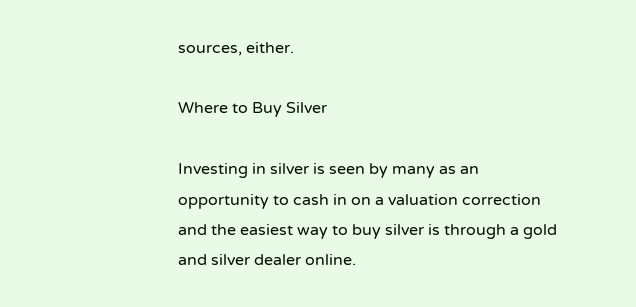sources, either.

Where to Buy Silver

Investing in silver is seen by many as an opportunity to cash in on a valuation correction and the easiest way to buy silver is through a gold and silver dealer online.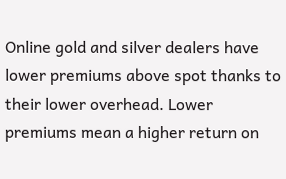Online gold and silver dealers have lower premiums above spot thanks to their lower overhead. Lower premiums mean a higher return on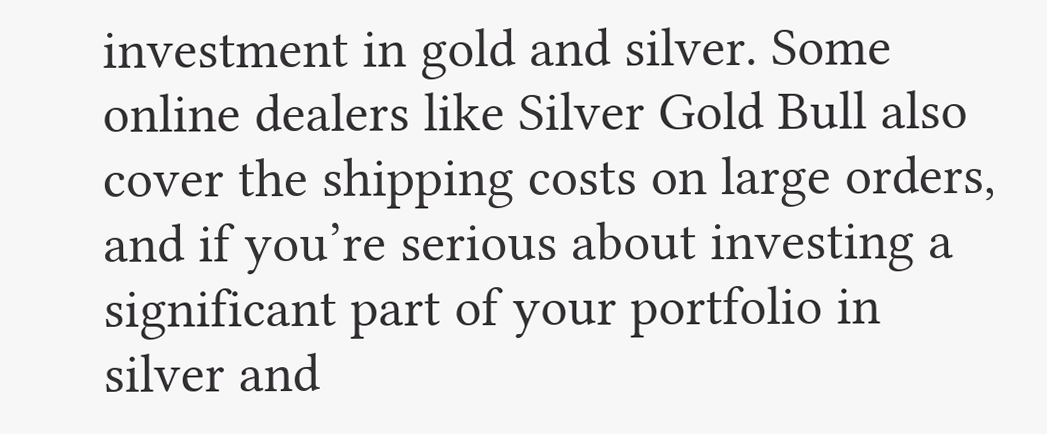investment in gold and silver. Some online dealers like Silver Gold Bull also cover the shipping costs on large orders, and if you’re serious about investing a significant part of your portfolio in silver and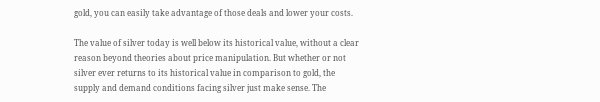gold, you can easily take advantage of those deals and lower your costs.

The value of silver today is well below its historical value, without a clear reason beyond theories about price manipulation. But whether or not silver ever returns to its historical value in comparison to gold, the supply and demand conditions facing silver just make sense. The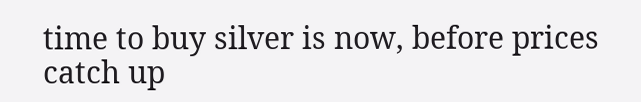time to buy silver is now, before prices catch up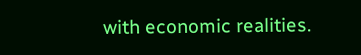with economic realities.